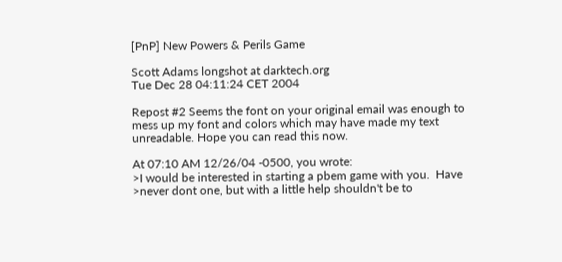[PnP] New Powers & Perils Game

Scott Adams longshot at darktech.org
Tue Dec 28 04:11:24 CET 2004

Repost #2 Seems the font on your original email was enough to
mess up my font and colors which may have made my text
unreadable. Hope you can read this now.

At 07:10 AM 12/26/04 -0500, you wrote:
>I would be interested in starting a pbem game with you.  Have
>never dont one, but with a little help shouldn't be to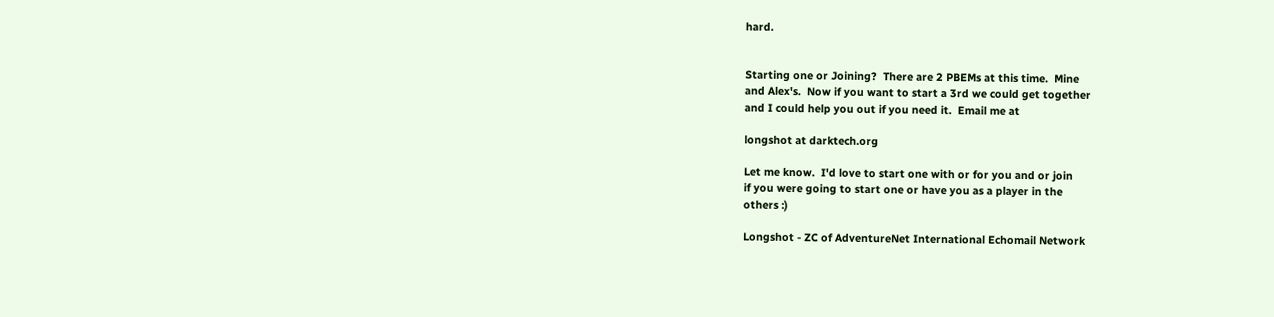hard.


Starting one or Joining?  There are 2 PBEMs at this time.  Mine
and Alex's.  Now if you want to start a 3rd we could get together
and I could help you out if you need it.  Email me at

longshot at darktech.org

Let me know.  I'd love to start one with or for you and or join
if you were going to start one or have you as a player in the
others :)

Longshot - ZC of AdventureNet International Echomail Network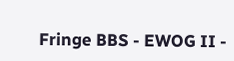Fringe BBS - EWOG II -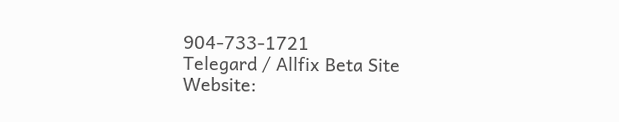904-733-1721
Telegard / Allfix Beta Site
Website: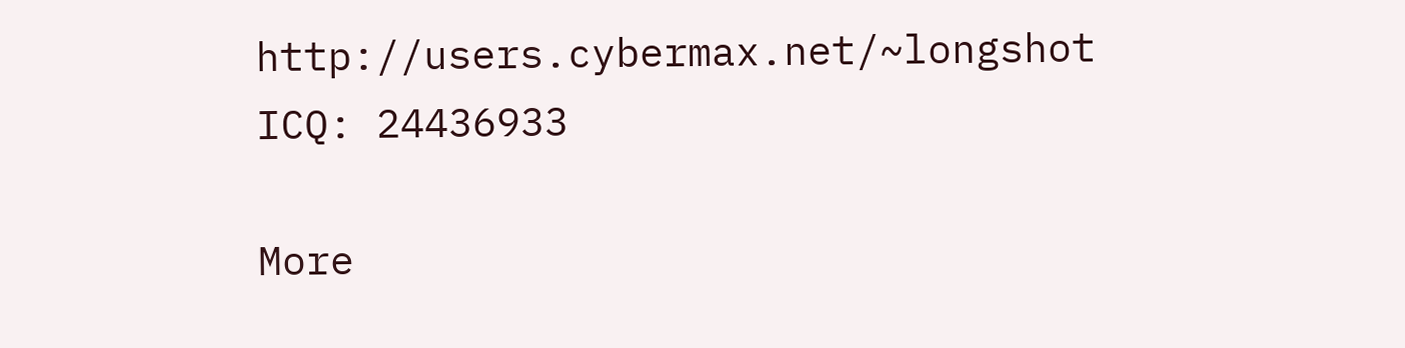http://users.cybermax.net/~longshot
ICQ: 24436933

More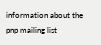information about the pnp mailing list